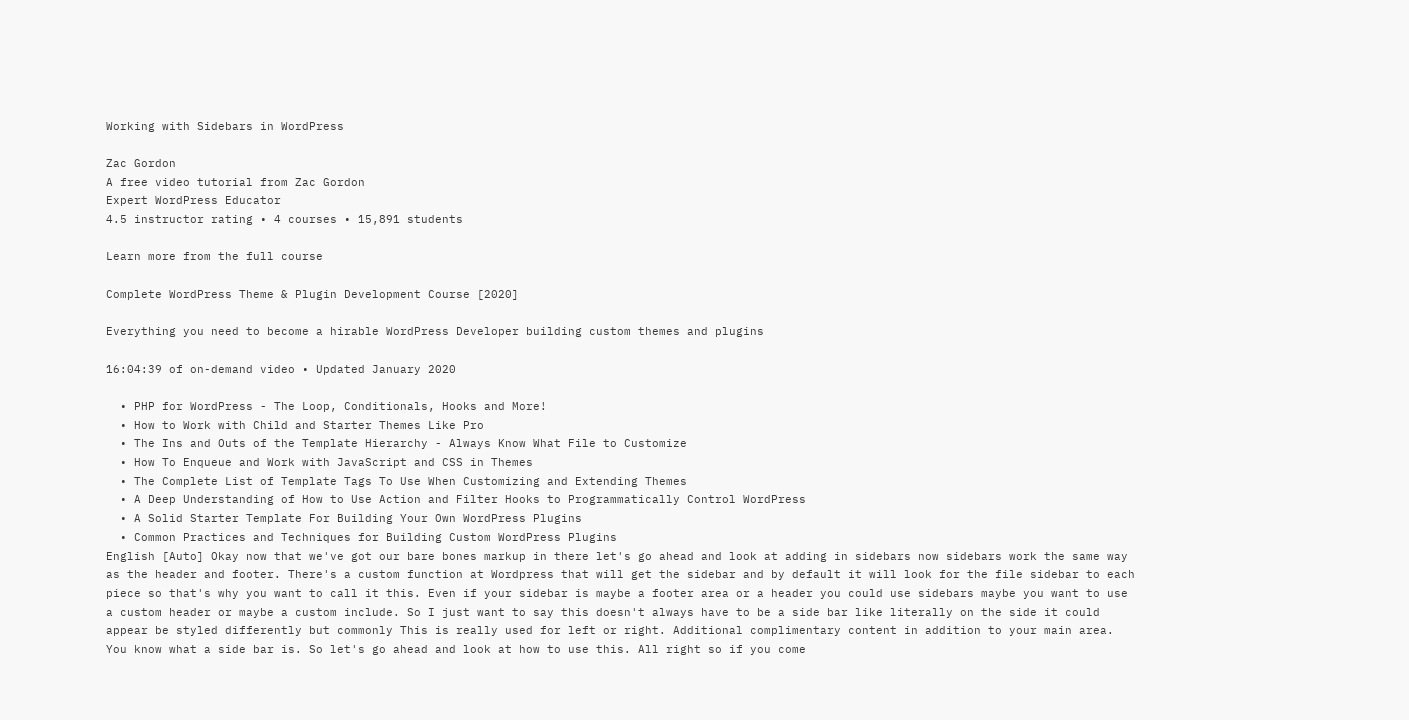Working with Sidebars in WordPress

Zac Gordon
A free video tutorial from Zac Gordon
Expert WordPress Educator
4.5 instructor rating • 4 courses • 15,891 students

Learn more from the full course

Complete WordPress Theme & Plugin Development Course [2020]

Everything you need to become a hirable WordPress Developer building custom themes and plugins

16:04:39 of on-demand video • Updated January 2020

  • PHP for WordPress - The Loop, Conditionals, Hooks and More!
  • How to Work with Child and Starter Themes Like Pro
  • The Ins and Outs of the Template Hierarchy - Always Know What File to Customize
  • How To Enqueue and Work with JavaScript and CSS in Themes
  • The Complete List of Template Tags To Use When Customizing and Extending Themes
  • A Deep Understanding of How to Use Action and Filter Hooks to Programmatically Control WordPress
  • A Solid Starter Template For Building Your Own WordPress Plugins
  • Common Practices and Techniques for Building Custom WordPress Plugins
English [Auto] Okay now that we've got our bare bones markup in there let's go ahead and look at adding in sidebars now sidebars work the same way as the header and footer. There's a custom function at Wordpress that will get the sidebar and by default it will look for the file sidebar to each piece so that's why you want to call it this. Even if your sidebar is maybe a footer area or a header you could use sidebars maybe you want to use a custom header or maybe a custom include. So I just want to say this doesn't always have to be a side bar like literally on the side it could appear be styled differently but commonly This is really used for left or right. Additional complimentary content in addition to your main area. You know what a side bar is. So let's go ahead and look at how to use this. All right so if you come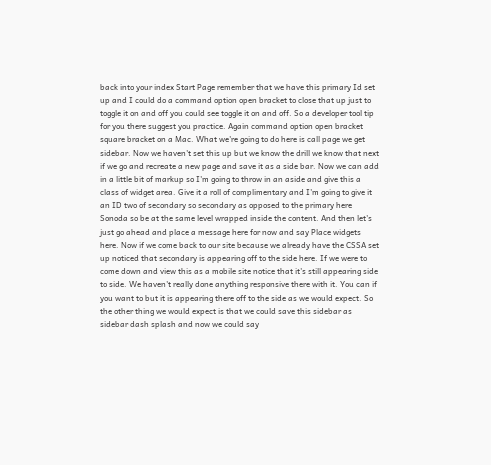back into your index Start Page remember that we have this primary Id set up and I could do a command option open bracket to close that up just to toggle it on and off you could see toggle it on and off. So a developer tool tip for you there suggest you practice. Again command option open bracket square bracket on a Mac. What we're going to do here is call page we get sidebar. Now we haven't set this up but we know the drill we know that next if we go and recreate a new page and save it as a side bar. Now we can add in a little bit of markup so I'm going to throw in an aside and give this a class of widget area. Give it a roll of complimentary and I'm going to give it an ID two of secondary so secondary as opposed to the primary here Sonoda so be at the same level wrapped inside the content. And then let's just go ahead and place a message here for now and say Place widgets here. Now if we come back to our site because we already have the CSSA set up noticed that secondary is appearing off to the side here. If we were to come down and view this as a mobile site notice that it's still appearing side to side. We haven't really done anything responsive there with it. You can if you want to but it is appearing there off to the side as we would expect. So the other thing we would expect is that we could save this sidebar as sidebar dash splash and now we could say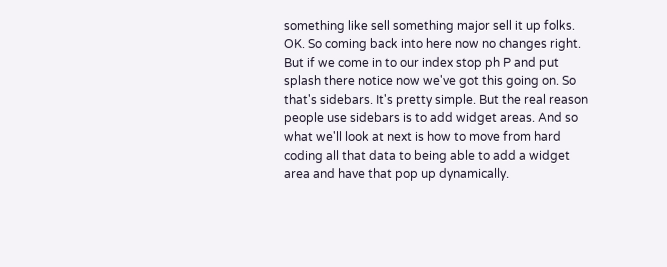something like sell something major sell it up folks. OK. So coming back into here now no changes right. But if we come in to our index stop ph P and put splash there notice now we've got this going on. So that's sidebars. It's pretty simple. But the real reason people use sidebars is to add widget areas. And so what we'll look at next is how to move from hard coding all that data to being able to add a widget area and have that pop up dynamically.